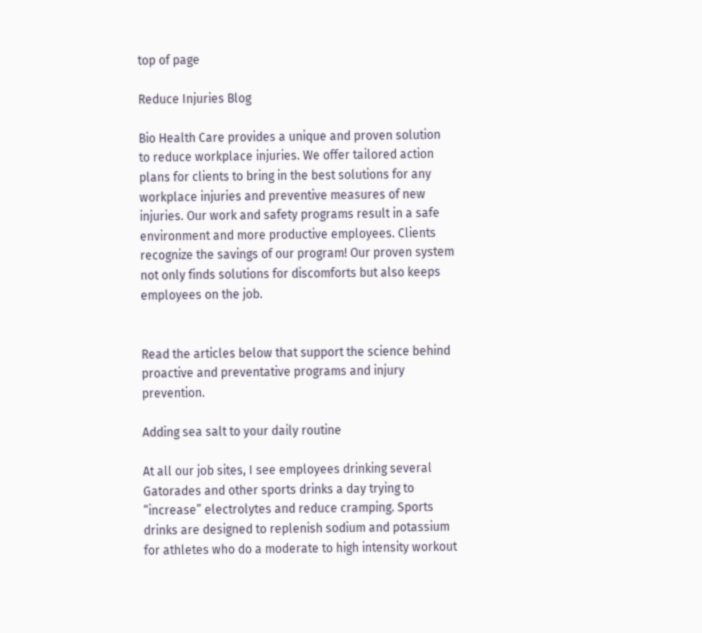top of page

Reduce Injuries Blog

Bio Health Care provides a unique and proven solution to reduce workplace injuries. We offer tailored action plans for clients to bring in the best solutions for any workplace injuries and preventive measures of new injuries. Our work and safety programs result in a safe environment and more productive employees. Clients recognize the savings of our program! Our proven system not only finds solutions for discomforts but also keeps employees on the job.


Read the articles below that support the science behind proactive and preventative programs and injury prevention.

Adding sea salt to your daily routine

At all our job sites, I see employees drinking several Gatorades and other sports drinks a day trying to “increase” electrolytes and reduce cramping. Sports drinks are designed to replenish sodium and potassium for athletes who do a moderate to high intensity workout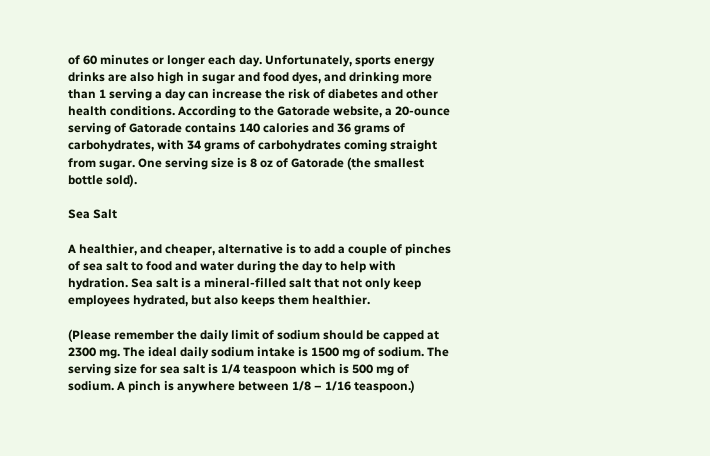of 60 minutes or longer each day. Unfortunately, sports energy drinks are also high in sugar and food dyes, and drinking more than 1 serving a day can increase the risk of diabetes and other health conditions. According to the Gatorade website, a 20-ounce serving of Gatorade contains 140 calories and 36 grams of carbohydrates, with 34 grams of carbohydrates coming straight from sugar. One serving size is 8 oz of Gatorade (the smallest bottle sold).

Sea Salt

A healthier, and cheaper, alternative is to add a couple of pinches of sea salt to food and water during the day to help with hydration. Sea salt is a mineral-filled salt that not only keep employees hydrated, but also keeps them healthier.

(Please remember the daily limit of sodium should be capped at 2300 mg. The ideal daily sodium intake is 1500 mg of sodium. The serving size for sea salt is 1/4 teaspoon which is 500 mg of sodium. A pinch is anywhere between 1/8 – 1/16 teaspoon.)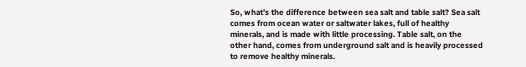So, what’s the difference between sea salt and table salt? Sea salt comes from ocean water or saltwater lakes, full of healthy minerals, and is made with little processing. Table salt, on the other hand, comes from underground salt and is heavily processed to remove healthy minerals.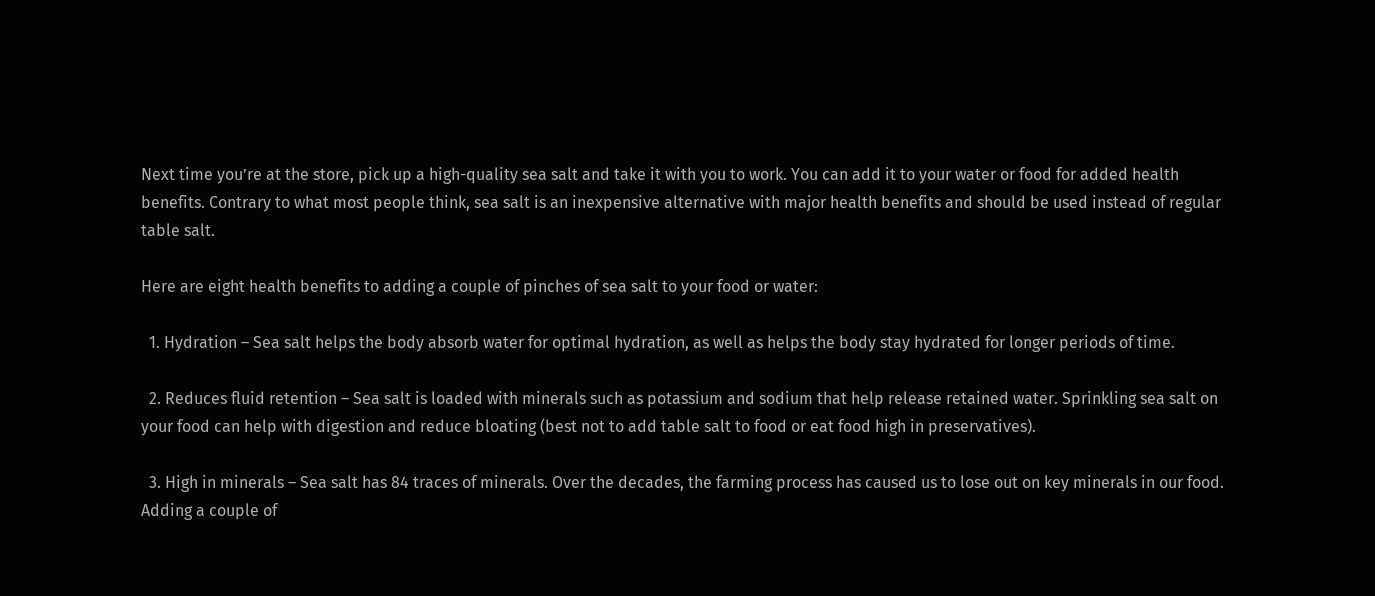Next time you’re at the store, pick up a high-quality sea salt and take it with you to work. You can add it to your water or food for added health benefits. Contrary to what most people think, sea salt is an inexpensive alternative with major health benefits and should be used instead of regular table salt.

Here are eight health benefits to adding a couple of pinches of sea salt to your food or water:

  1. Hydration – Sea salt helps the body absorb water for optimal hydration, as well as helps the body stay hydrated for longer periods of time.

  2. Reduces fluid retention – Sea salt is loaded with minerals such as potassium and sodium that help release retained water. Sprinkling sea salt on your food can help with digestion and reduce bloating (best not to add table salt to food or eat food high in preservatives).

  3. High in minerals – Sea salt has 84 traces of minerals. Over the decades, the farming process has caused us to lose out on key minerals in our food. Adding a couple of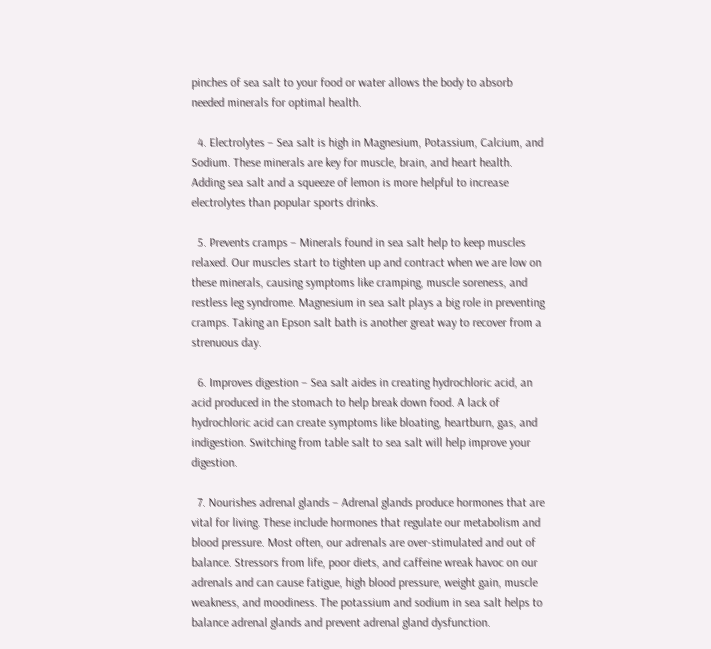pinches of sea salt to your food or water allows the body to absorb needed minerals for optimal health.

  4. Electrolytes – Sea salt is high in Magnesium, Potassium, Calcium, and Sodium. These minerals are key for muscle, brain, and heart health. Adding sea salt and a squeeze of lemon is more helpful to increase electrolytes than popular sports drinks.

  5. Prevents cramps – Minerals found in sea salt help to keep muscles relaxed. Our muscles start to tighten up and contract when we are low on these minerals, causing symptoms like cramping, muscle soreness, and restless leg syndrome. Magnesium in sea salt plays a big role in preventing cramps. Taking an Epson salt bath is another great way to recover from a strenuous day.

  6. Improves digestion – Sea salt aides in creating hydrochloric acid, an acid produced in the stomach to help break down food. A lack of hydrochloric acid can create symptoms like bloating, heartburn, gas, and indigestion. Switching from table salt to sea salt will help improve your digestion.

  7. Nourishes adrenal glands – Adrenal glands produce hormones that are vital for living. These include hormones that regulate our metabolism and blood pressure. Most often, our adrenals are over-stimulated and out of balance. Stressors from life, poor diets, and caffeine wreak havoc on our adrenals and can cause fatigue, high blood pressure, weight gain, muscle weakness, and moodiness. The potassium and sodium in sea salt helps to balance adrenal glands and prevent adrenal gland dysfunction.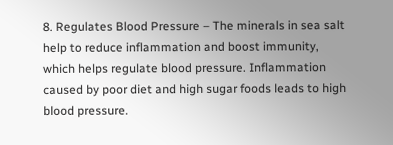8. Regulates Blood Pressure – The minerals in sea salt help to reduce inflammation and boost immunity, which helps regulate blood pressure. Inflammation caused by poor diet and high sugar foods leads to high blood pressure.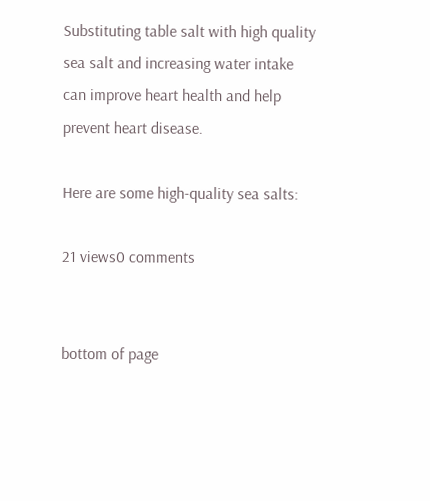Substituting table salt with high quality sea salt and increasing water intake can improve heart health and help prevent heart disease.

Here are some high-quality sea salts:

21 views0 comments


bottom of page